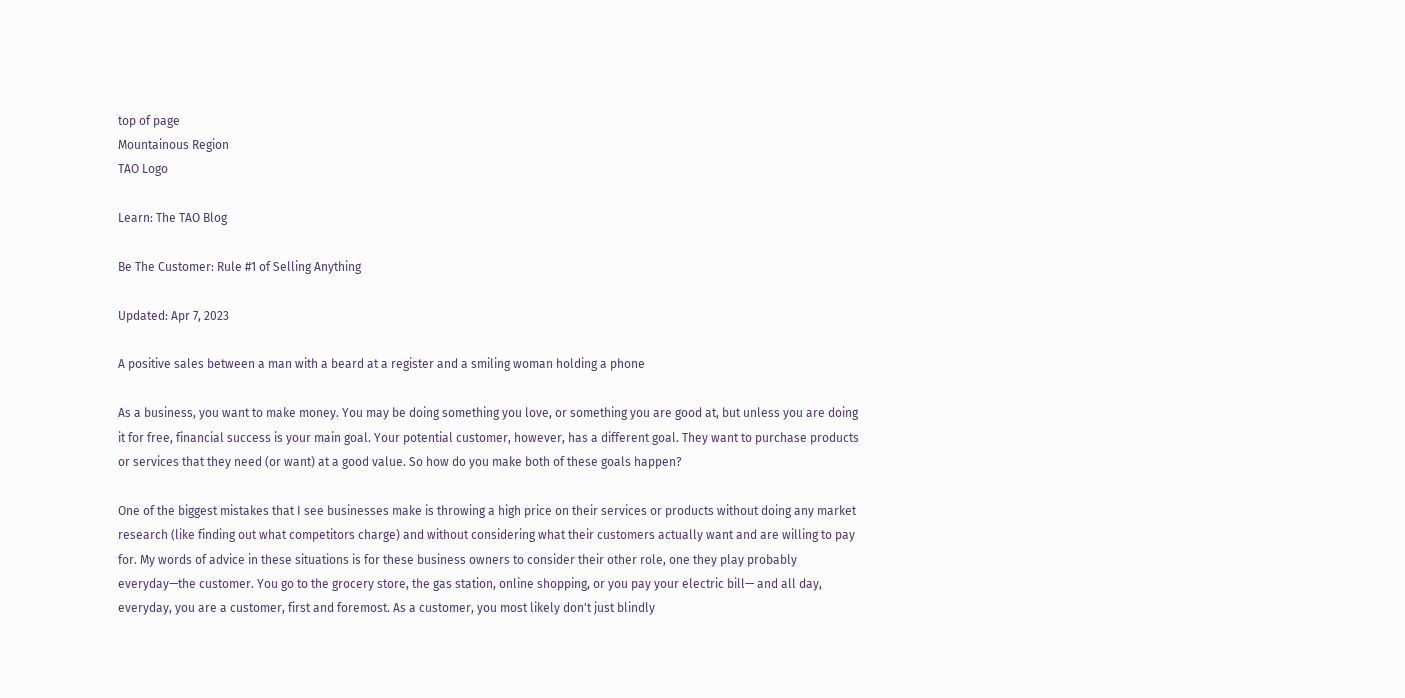top of page
Mountainous Region
TAO Logo

Learn: The TAO Blog

Be The Customer: Rule #1 of Selling Anything

Updated: Apr 7, 2023

A positive sales between a man with a beard at a register and a smiling woman holding a phone

As a business, you want to make money. You may be doing something you love, or something you are good at, but unless you are doing it for free, financial success is your main goal. Your potential customer, however, has a different goal. They want to purchase products or services that they need (or want) at a good value. So how do you make both of these goals happen?

One of the biggest mistakes that I see businesses make is throwing a high price on their services or products without doing any market research (like finding out what competitors charge) and without considering what their customers actually want and are willing to pay for. My words of advice in these situations is for these business owners to consider their other role, one they play probably everyday—the customer. You go to the grocery store, the gas station, online shopping, or you pay your electric bill— and all day, everyday, you are a customer, first and foremost. As a customer, you most likely don't just blindly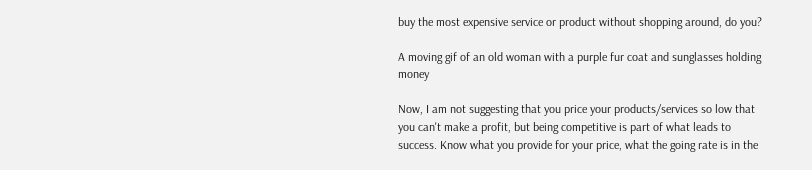buy the most expensive service or product without shopping around, do you?

A moving gif of an old woman with a purple fur coat and sunglasses holding money

Now, I am not suggesting that you price your products/services so low that you can't make a profit, but being competitive is part of what leads to success. Know what you provide for your price, what the going rate is in the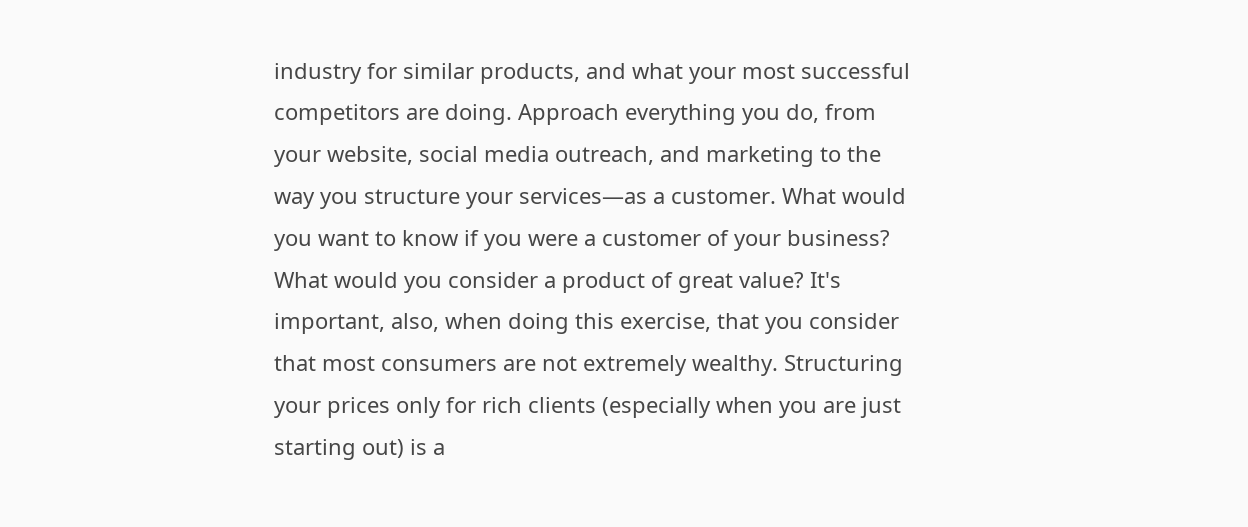industry for similar products, and what your most successful competitors are doing. Approach everything you do, from your website, social media outreach, and marketing to the way you structure your services—as a customer. What would you want to know if you were a customer of your business? What would you consider a product of great value? It's important, also, when doing this exercise, that you consider that most consumers are not extremely wealthy. Structuring your prices only for rich clients (especially when you are just starting out) is a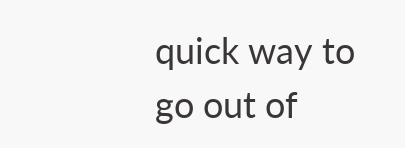quick way to go out of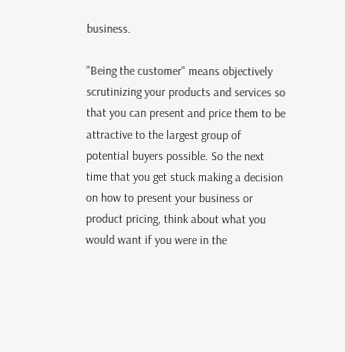business.

"Being the customer" means objectively scrutinizing your products and services so that you can present and price them to be attractive to the largest group of potential buyers possible. So the next time that you get stuck making a decision on how to present your business or product pricing, think about what you would want if you were in the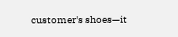customer's shoes—it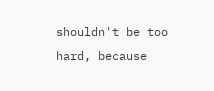shouldn't be too hard, because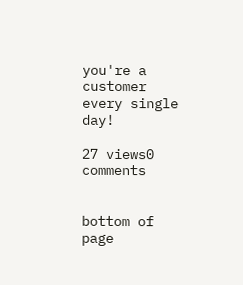you're a customer every single day!

27 views0 comments


bottom of page